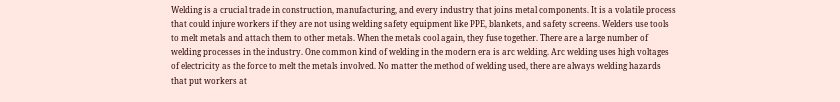Welding is a crucial trade in construction, manufacturing, and every industry that joins metal components. It is a volatile process that could injure workers if they are not using welding safety equipment like PPE, blankets, and safety screens. Welders use tools to melt metals and attach them to other metals. When the metals cool again, they fuse together. There are a large number of welding processes in the industry. One common kind of welding in the modern era is arc welding. Arc welding uses high voltages of electricity as the force to melt the metals involved. No matter the method of welding used, there are always welding hazards that put workers at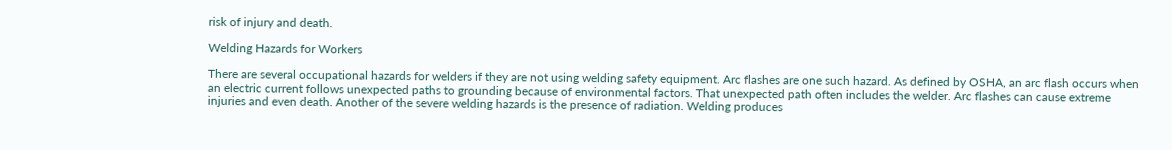risk of injury and death.

Welding Hazards for Workers

There are several occupational hazards for welders if they are not using welding safety equipment. Arc flashes are one such hazard. As defined by OSHA, an arc flash occurs when an electric current follows unexpected paths to grounding because of environmental factors. That unexpected path often includes the welder. Arc flashes can cause extreme injuries and even death. Another of the severe welding hazards is the presence of radiation. Welding produces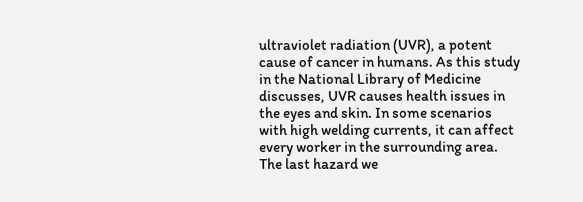ultraviolet radiation (UVR), a potent cause of cancer in humans. As this study in the National Library of Medicine discusses, UVR causes health issues in the eyes and skin. In some scenarios with high welding currents, it can affect every worker in the surrounding area. The last hazard we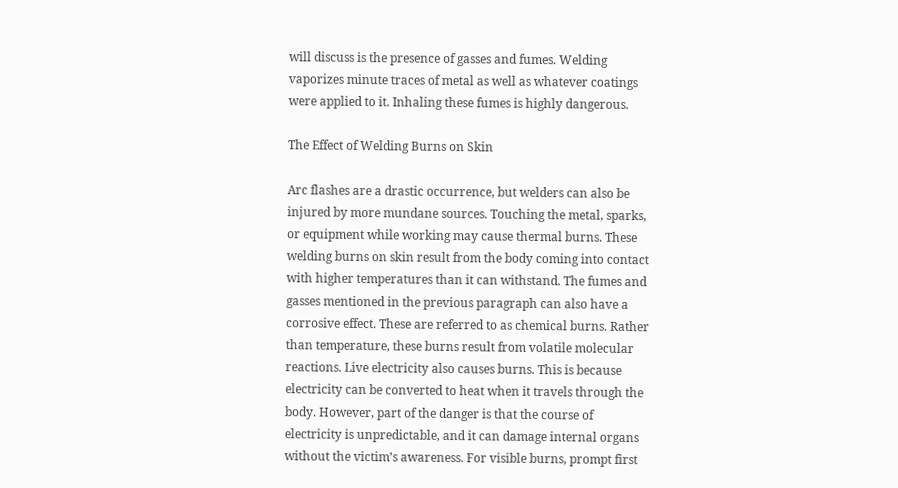will discuss is the presence of gasses and fumes. Welding vaporizes minute traces of metal as well as whatever coatings were applied to it. Inhaling these fumes is highly dangerous.

The Effect of Welding Burns on Skin

Arc flashes are a drastic occurrence, but welders can also be injured by more mundane sources. Touching the metal, sparks, or equipment while working may cause thermal burns. These welding burns on skin result from the body coming into contact with higher temperatures than it can withstand. The fumes and gasses mentioned in the previous paragraph can also have a corrosive effect. These are referred to as chemical burns. Rather than temperature, these burns result from volatile molecular reactions. Live electricity also causes burns. This is because electricity can be converted to heat when it travels through the body. However, part of the danger is that the course of electricity is unpredictable, and it can damage internal organs without the victim’s awareness. For visible burns, prompt first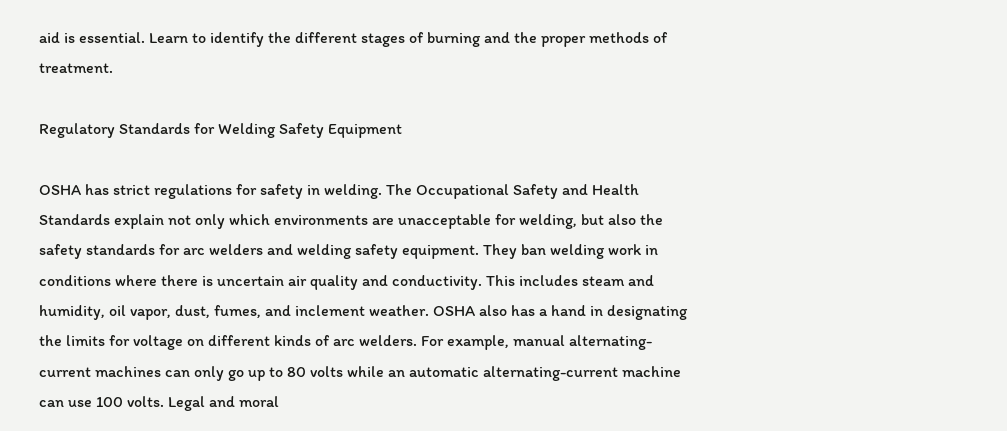aid is essential. Learn to identify the different stages of burning and the proper methods of treatment.

Regulatory Standards for Welding Safety Equipment

OSHA has strict regulations for safety in welding. The Occupational Safety and Health Standards explain not only which environments are unacceptable for welding, but also the safety standards for arc welders and welding safety equipment. They ban welding work in conditions where there is uncertain air quality and conductivity. This includes steam and humidity, oil vapor, dust, fumes, and inclement weather. OSHA also has a hand in designating the limits for voltage on different kinds of arc welders. For example, manual alternating-current machines can only go up to 80 volts while an automatic alternating-current machine can use 100 volts. Legal and moral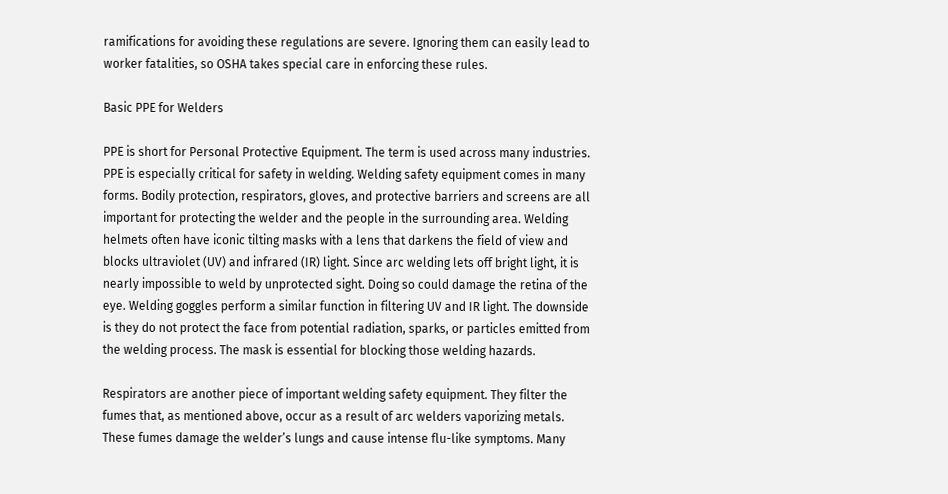ramifications for avoiding these regulations are severe. Ignoring them can easily lead to worker fatalities, so OSHA takes special care in enforcing these rules.

Basic PPE for Welders

PPE is short for Personal Protective Equipment. The term is used across many industries. PPE is especially critical for safety in welding. Welding safety equipment comes in many forms. Bodily protection, respirators, gloves, and protective barriers and screens are all important for protecting the welder and the people in the surrounding area. Welding helmets often have iconic tilting masks with a lens that darkens the field of view and blocks ultraviolet (UV) and infrared (IR) light. Since arc welding lets off bright light, it is nearly impossible to weld by unprotected sight. Doing so could damage the retina of the eye. Welding goggles perform a similar function in filtering UV and IR light. The downside is they do not protect the face from potential radiation, sparks, or particles emitted from the welding process. The mask is essential for blocking those welding hazards.

Respirators are another piece of important welding safety equipment. They filter the fumes that, as mentioned above, occur as a result of arc welders vaporizing metals. These fumes damage the welder’s lungs and cause intense flu-like symptoms. Many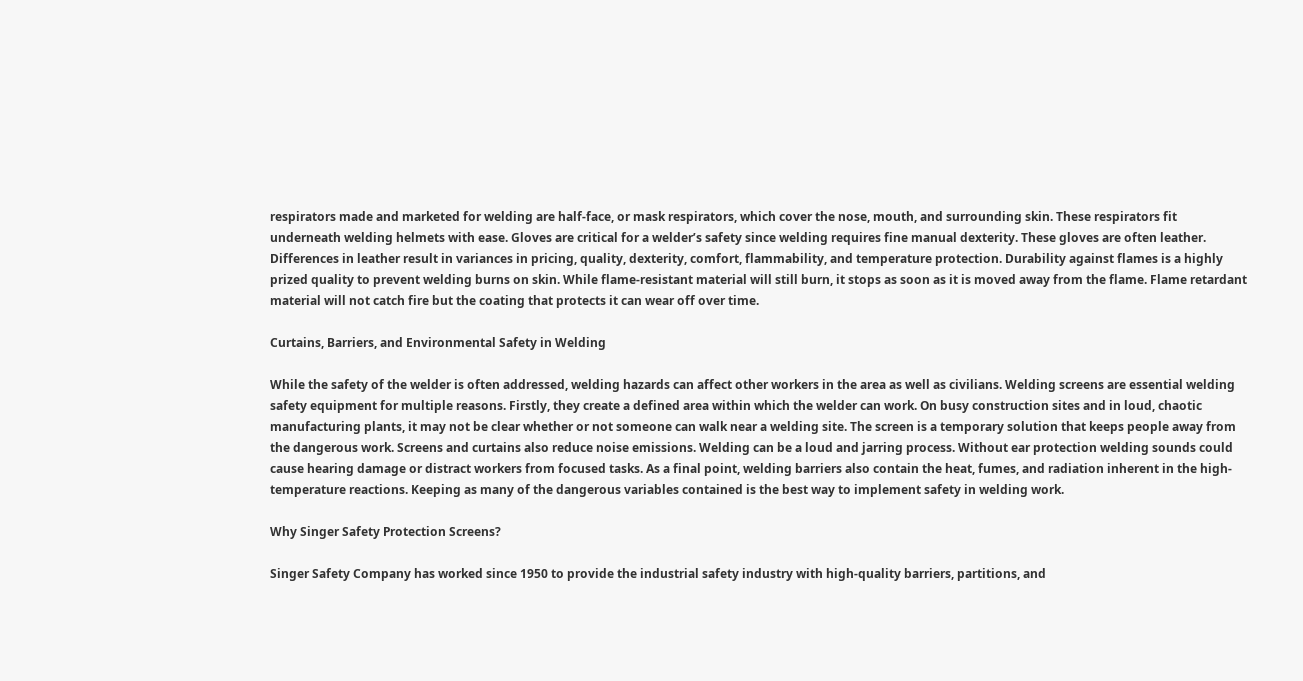respirators made and marketed for welding are half-face, or mask respirators, which cover the nose, mouth, and surrounding skin. These respirators fit underneath welding helmets with ease. Gloves are critical for a welder’s safety since welding requires fine manual dexterity. These gloves are often leather. Differences in leather result in variances in pricing, quality, dexterity, comfort, flammability, and temperature protection. Durability against flames is a highly prized quality to prevent welding burns on skin. While flame-resistant material will still burn, it stops as soon as it is moved away from the flame. Flame retardant material will not catch fire but the coating that protects it can wear off over time.

Curtains, Barriers, and Environmental Safety in Welding

While the safety of the welder is often addressed, welding hazards can affect other workers in the area as well as civilians. Welding screens are essential welding safety equipment for multiple reasons. Firstly, they create a defined area within which the welder can work. On busy construction sites and in loud, chaotic manufacturing plants, it may not be clear whether or not someone can walk near a welding site. The screen is a temporary solution that keeps people away from the dangerous work. Screens and curtains also reduce noise emissions. Welding can be a loud and jarring process. Without ear protection welding sounds could cause hearing damage or distract workers from focused tasks. As a final point, welding barriers also contain the heat, fumes, and radiation inherent in the high-temperature reactions. Keeping as many of the dangerous variables contained is the best way to implement safety in welding work.

Why Singer Safety Protection Screens?

Singer Safety Company has worked since 1950 to provide the industrial safety industry with high-quality barriers, partitions, and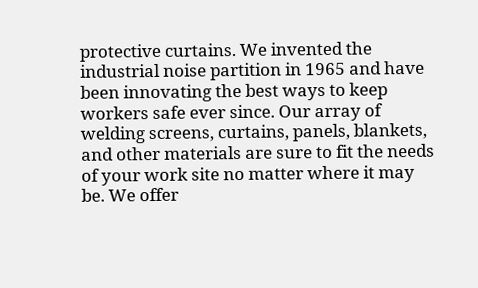protective curtains. We invented the industrial noise partition in 1965 and have been innovating the best ways to keep workers safe ever since. Our array of welding screens, curtains, panels, blankets, and other materials are sure to fit the needs of your work site no matter where it may be. We offer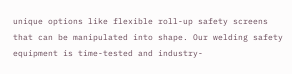unique options like flexible roll-up safety screens that can be manipulated into shape. Our welding safety equipment is time-tested and industry-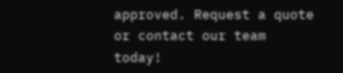approved. Request a quote or contact our team today!